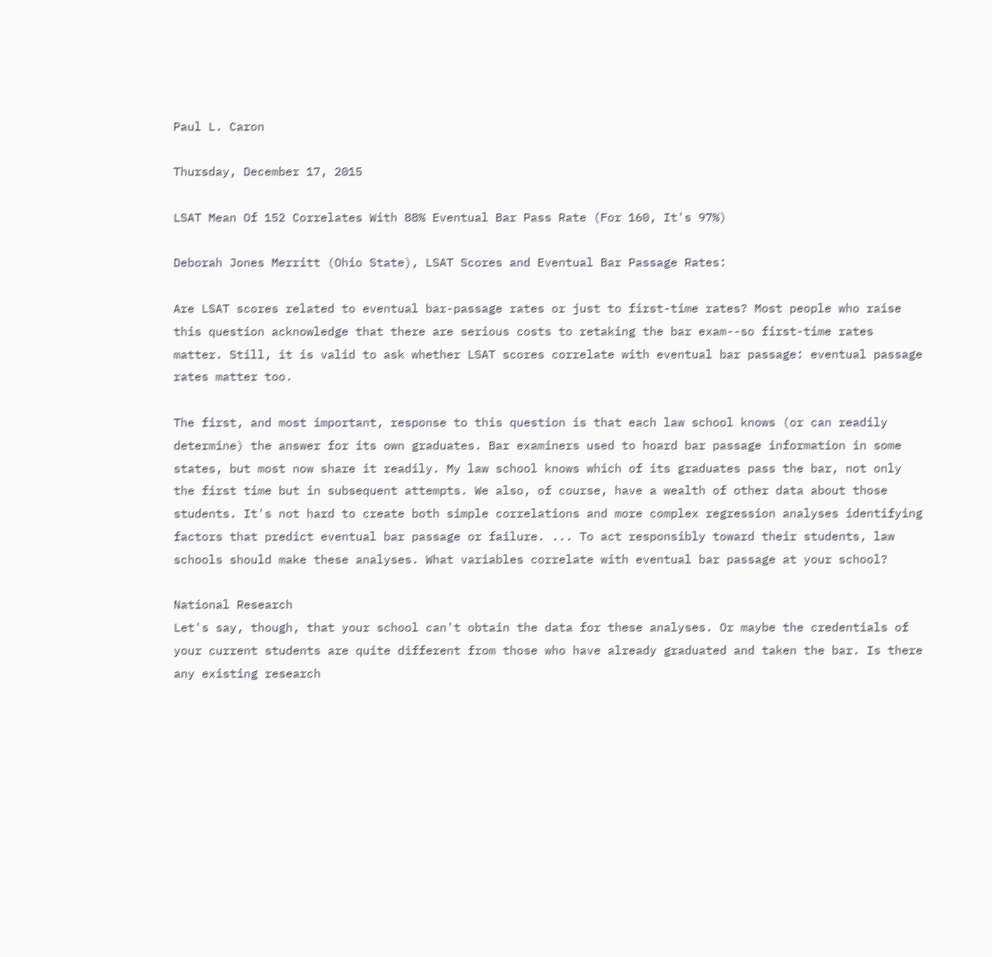Paul L. Caron

Thursday, December 17, 2015

LSAT Mean Of 152 Correlates With 88% Eventual Bar Pass Rate (For 160, It's 97%)

Deborah Jones Merritt (Ohio State), LSAT Scores and Eventual Bar Passage Rates:

Are LSAT scores related to eventual bar-passage rates or just to first-time rates? Most people who raise this question acknowledge that there are serious costs to retaking the bar exam--so first-time rates matter. Still, it is valid to ask whether LSAT scores correlate with eventual bar passage: eventual passage rates matter too.

The first, and most important, response to this question is that each law school knows (or can readily determine) the answer for its own graduates. Bar examiners used to hoard bar passage information in some states, but most now share it readily. My law school knows which of its graduates pass the bar, not only the first time but in subsequent attempts. We also, of course, have a wealth of other data about those students. It's not hard to create both simple correlations and more complex regression analyses identifying factors that predict eventual bar passage or failure. ... To act responsibly toward their students, law schools should make these analyses. What variables correlate with eventual bar passage at your school?

National Research
Let's say, though, that your school can't obtain the data for these analyses. Or maybe the credentials of your current students are quite different from those who have already graduated and taken the bar. Is there any existing research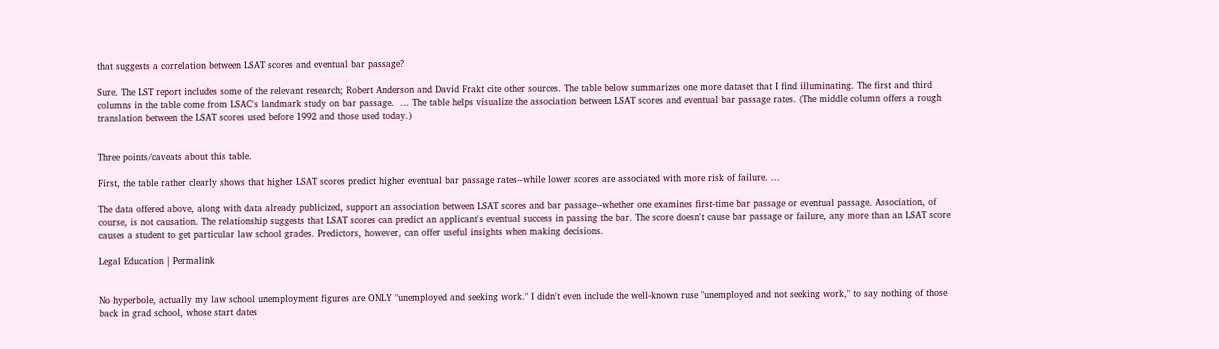that suggests a correlation between LSAT scores and eventual bar passage?

Sure. The LST report includes some of the relevant research; Robert Anderson and David Frakt cite other sources. The table below summarizes one more dataset that I find illuminating. The first and third columns in the table come from LSAC's landmark study on bar passage.  ... The table helps visualize the association between LSAT scores and eventual bar passage rates. (The middle column offers a rough translation between the LSAT scores used before 1992 and those used today.)


Three points/caveats about this table.

First, the table rather clearly shows that higher LSAT scores predict higher eventual bar passage rates--while lower scores are associated with more risk of failure. ...

The data offered above, along with data already publicized, support an association between LSAT scores and bar passage--whether one examines first-time bar passage or eventual passage. Association, of course, is not causation. The relationship suggests that LSAT scores can predict an applicant's eventual success in passing the bar. The score doesn't cause bar passage or failure, any more than an LSAT score causes a student to get particular law school grades. Predictors, however, can offer useful insights when making decisions.

Legal Education | Permalink


No hyperbole, actually my law school unemployment figures are ONLY "unemployed and seeking work." I didn't even include the well-known ruse "unemployed and not seeking work," to say nothing of those back in grad school, whose start dates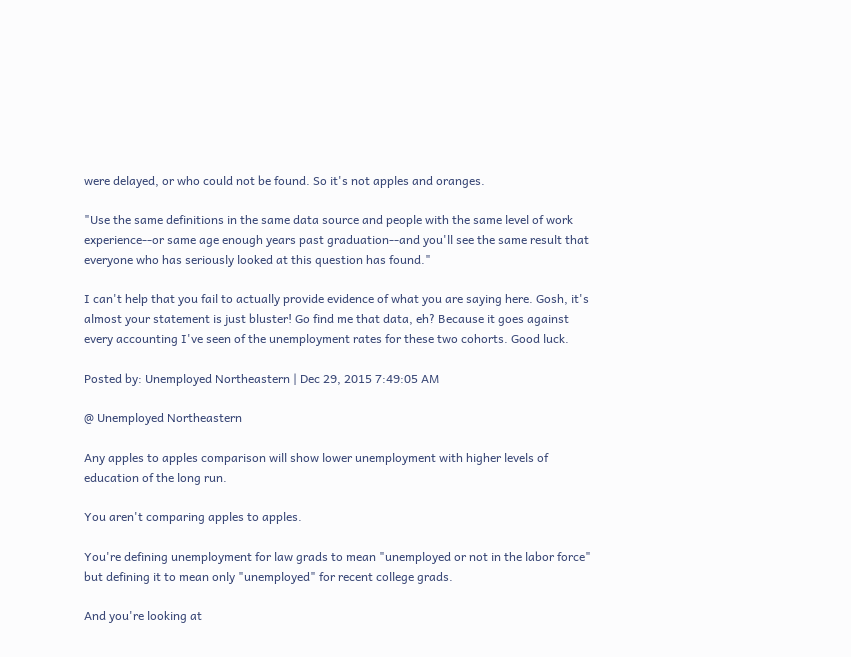were delayed, or who could not be found. So it's not apples and oranges.

"Use the same definitions in the same data source and people with the same level of work experience--or same age enough years past graduation--and you'll see the same result that everyone who has seriously looked at this question has found."

I can't help that you fail to actually provide evidence of what you are saying here. Gosh, it's almost your statement is just bluster! Go find me that data, eh? Because it goes against every accounting I've seen of the unemployment rates for these two cohorts. Good luck.

Posted by: Unemployed Northeastern | Dec 29, 2015 7:49:05 AM

@ Unemployed Northeastern

Any apples to apples comparison will show lower unemployment with higher levels of education of the long run.

You aren't comparing apples to apples.

You're defining unemployment for law grads to mean "unemployed or not in the labor force" but defining it to mean only "unemployed" for recent college grads.

And you're looking at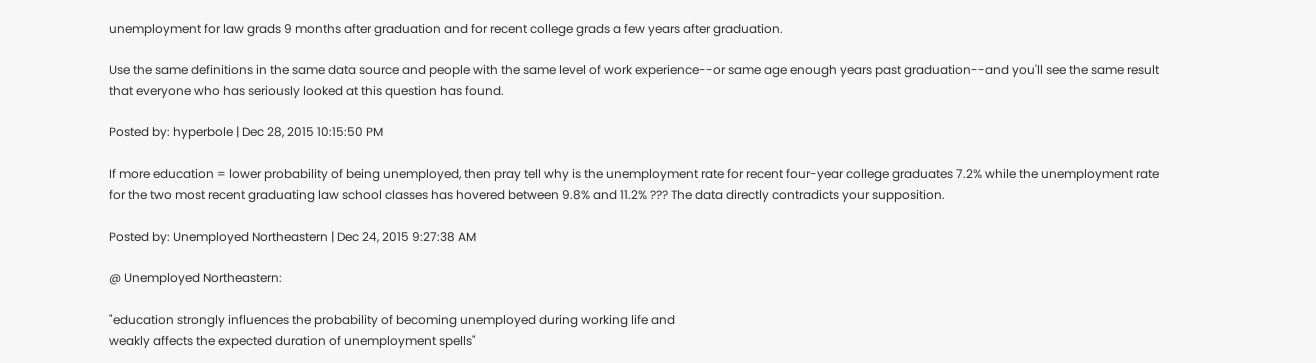unemployment for law grads 9 months after graduation and for recent college grads a few years after graduation.

Use the same definitions in the same data source and people with the same level of work experience--or same age enough years past graduation--and you'll see the same result that everyone who has seriously looked at this question has found.

Posted by: hyperbole | Dec 28, 2015 10:15:50 PM

If more education = lower probability of being unemployed, then pray tell why is the unemployment rate for recent four-year college graduates 7.2% while the unemployment rate for the two most recent graduating law school classes has hovered between 9.8% and 11.2% ??? The data directly contradicts your supposition.

Posted by: Unemployed Northeastern | Dec 24, 2015 9:27:38 AM

@ Unemployed Northeastern:

"education strongly influences the probability of becoming unemployed during working life and
weakly affects the expected duration of unemployment spells"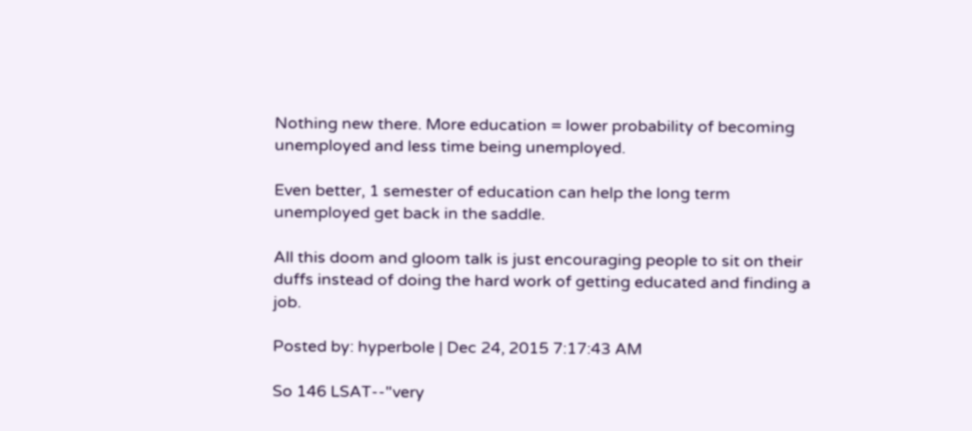Nothing new there. More education = lower probability of becoming unemployed and less time being unemployed.

Even better, 1 semester of education can help the long term unemployed get back in the saddle.

All this doom and gloom talk is just encouraging people to sit on their duffs instead of doing the hard work of getting educated and finding a job.

Posted by: hyperbole | Dec 24, 2015 7:17:43 AM

So 146 LSAT--"very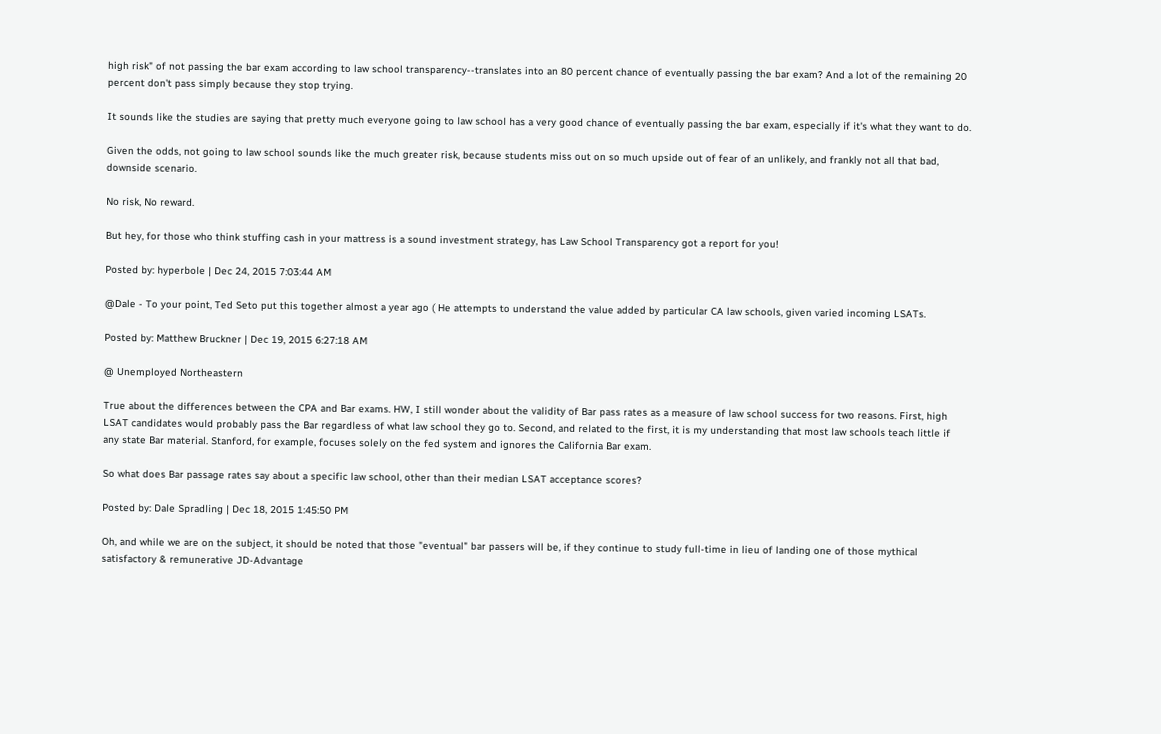high risk" of not passing the bar exam according to law school transparency--translates into an 80 percent chance of eventually passing the bar exam? And a lot of the remaining 20 percent don't pass simply because they stop trying.

It sounds like the studies are saying that pretty much everyone going to law school has a very good chance of eventually passing the bar exam, especially if it's what they want to do.

Given the odds, not going to law school sounds like the much greater risk, because students miss out on so much upside out of fear of an unlikely, and frankly not all that bad, downside scenario.

No risk, No reward.

But hey, for those who think stuffing cash in your mattress is a sound investment strategy, has Law School Transparency got a report for you!

Posted by: hyperbole | Dec 24, 2015 7:03:44 AM

@Dale - To your point, Ted Seto put this together almost a year ago ( He attempts to understand the value added by particular CA law schools, given varied incoming LSATs.

Posted by: Matthew Bruckner | Dec 19, 2015 6:27:18 AM

@ Unemployed Northeastern

True about the differences between the CPA and Bar exams. HW, I still wonder about the validity of Bar pass rates as a measure of law school success for two reasons. First, high LSAT candidates would probably pass the Bar regardless of what law school they go to. Second, and related to the first, it is my understanding that most law schools teach little if any state Bar material. Stanford, for example, focuses solely on the fed system and ignores the California Bar exam.

So what does Bar passage rates say about a specific law school, other than their median LSAT acceptance scores?

Posted by: Dale Spradling | Dec 18, 2015 1:45:50 PM

Oh, and while we are on the subject, it should be noted that those "eventual" bar passers will be, if they continue to study full-time in lieu of landing one of those mythical satisfactory & remunerative JD-Advantage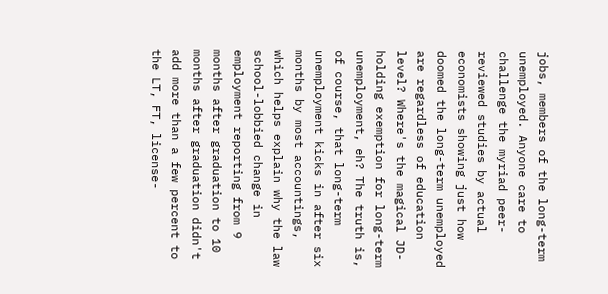jobs, members of the long-term unemployed. Anyone care to challenge the myriad peer-reviewed studies by actual economists showing just how doomed the long-term unemployed are regardless of education level? Where's the magical JD-holding exemption for long-term unemployment, eh? The truth is, of course, that long-term unemployment kicks in after six months by most accountings, which helps explain why the law school-lobbied change in employment reporting from 9 months after graduation to 10 months after graduation didn't add more than a few percent to the LT, FT, license-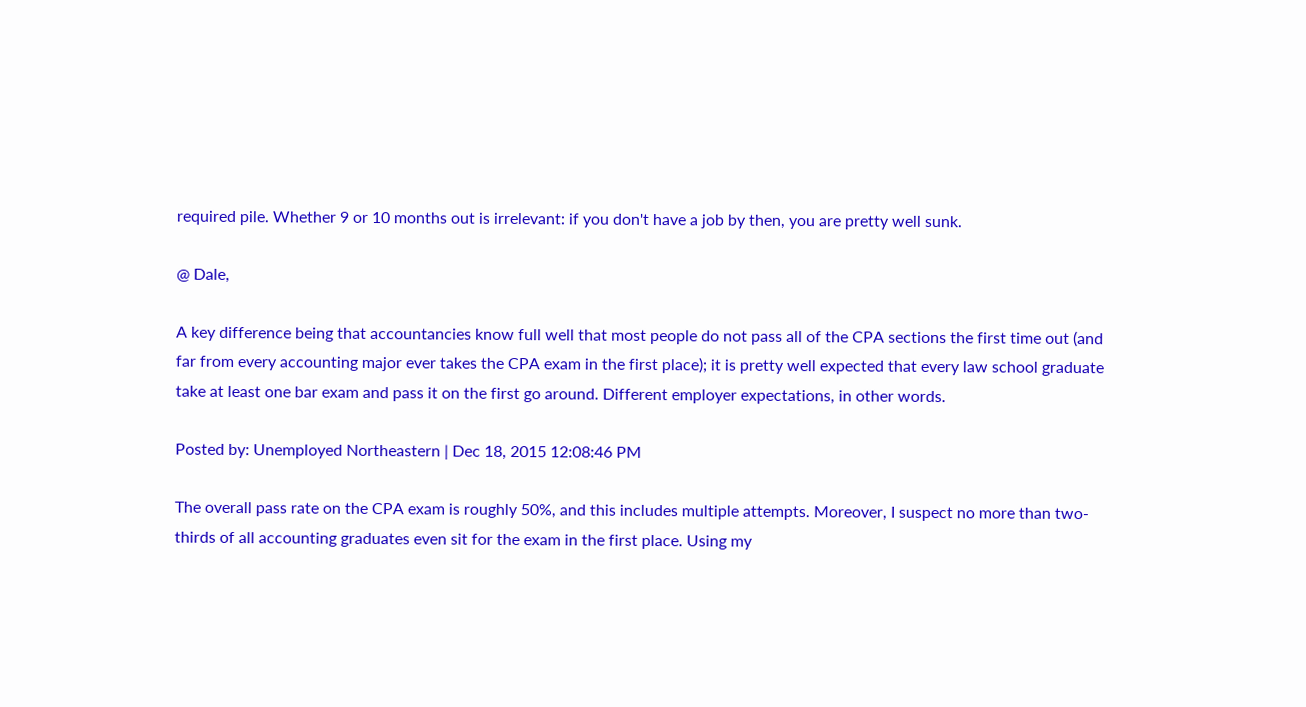required pile. Whether 9 or 10 months out is irrelevant: if you don't have a job by then, you are pretty well sunk.

@ Dale,

A key difference being that accountancies know full well that most people do not pass all of the CPA sections the first time out (and far from every accounting major ever takes the CPA exam in the first place); it is pretty well expected that every law school graduate take at least one bar exam and pass it on the first go around. Different employer expectations, in other words.

Posted by: Unemployed Northeastern | Dec 18, 2015 12:08:46 PM

The overall pass rate on the CPA exam is roughly 50%, and this includes multiple attempts. Moreover, I suspect no more than two-thirds of all accounting graduates even sit for the exam in the first place. Using my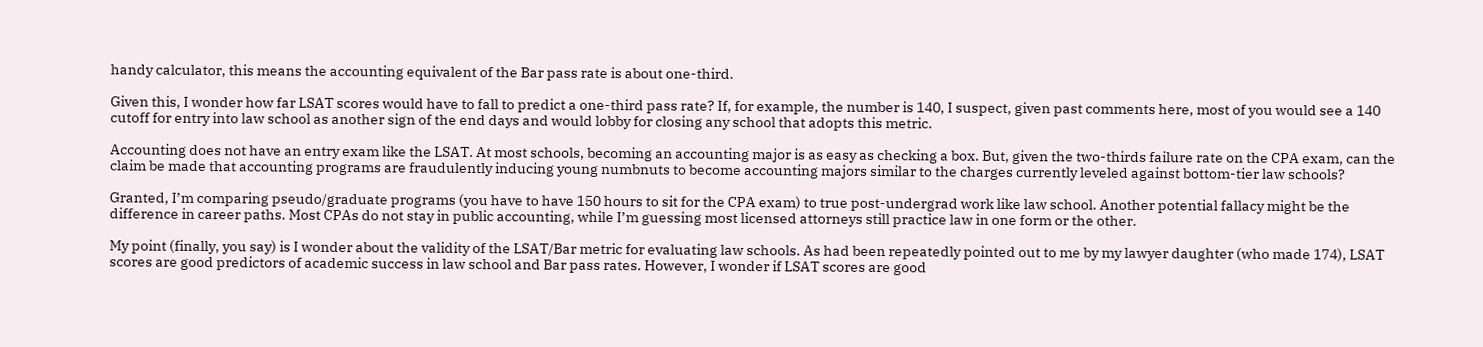handy calculator, this means the accounting equivalent of the Bar pass rate is about one-third.

Given this, I wonder how far LSAT scores would have to fall to predict a one-third pass rate? If, for example, the number is 140, I suspect, given past comments here, most of you would see a 140 cutoff for entry into law school as another sign of the end days and would lobby for closing any school that adopts this metric.

Accounting does not have an entry exam like the LSAT. At most schools, becoming an accounting major is as easy as checking a box. But, given the two-thirds failure rate on the CPA exam, can the claim be made that accounting programs are fraudulently inducing young numbnuts to become accounting majors similar to the charges currently leveled against bottom-tier law schools?

Granted, I’m comparing pseudo/graduate programs (you have to have 150 hours to sit for the CPA exam) to true post-undergrad work like law school. Another potential fallacy might be the difference in career paths. Most CPAs do not stay in public accounting, while I’m guessing most licensed attorneys still practice law in one form or the other.

My point (finally, you say) is I wonder about the validity of the LSAT/Bar metric for evaluating law schools. As had been repeatedly pointed out to me by my lawyer daughter (who made 174), LSAT scores are good predictors of academic success in law school and Bar pass rates. However, I wonder if LSAT scores are good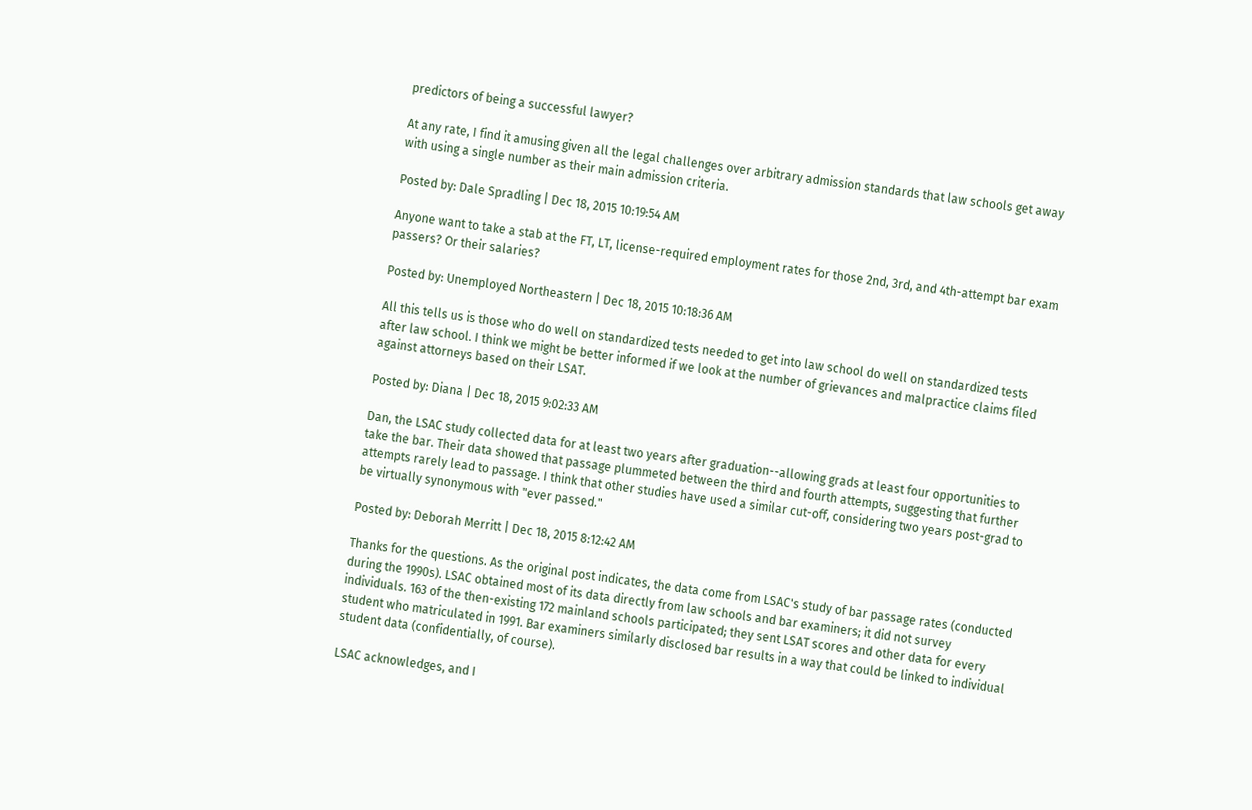predictors of being a successful lawyer?

At any rate, I find it amusing given all the legal challenges over arbitrary admission standards that law schools get away with using a single number as their main admission criteria.

Posted by: Dale Spradling | Dec 18, 2015 10:19:54 AM

Anyone want to take a stab at the FT, LT, license-required employment rates for those 2nd, 3rd, and 4th-attempt bar exam passers? Or their salaries?

Posted by: Unemployed Northeastern | Dec 18, 2015 10:18:36 AM

All this tells us is those who do well on standardized tests needed to get into law school do well on standardized tests after law school. I think we might be better informed if we look at the number of grievances and malpractice claims filed against attorneys based on their LSAT.

Posted by: Diana | Dec 18, 2015 9:02:33 AM

Dan, the LSAC study collected data for at least two years after graduation--allowing grads at least four opportunities to take the bar. Their data showed that passage plummeted between the third and fourth attempts, suggesting that further attempts rarely lead to passage. I think that other studies have used a similar cut-off, considering two years post-grad to be virtually synonymous with "ever passed."

Posted by: Deborah Merritt | Dec 18, 2015 8:12:42 AM

Thanks for the questions. As the original post indicates, the data come from LSAC's study of bar passage rates (conducted during the 1990s). LSAC obtained most of its data directly from law schools and bar examiners; it did not survey individuals. 163 of the then-existing 172 mainland schools participated; they sent LSAT scores and other data for every student who matriculated in 1991. Bar examiners similarly disclosed bar results in a way that could be linked to individual student data (confidentially, of course).

LSAC acknowledges, and I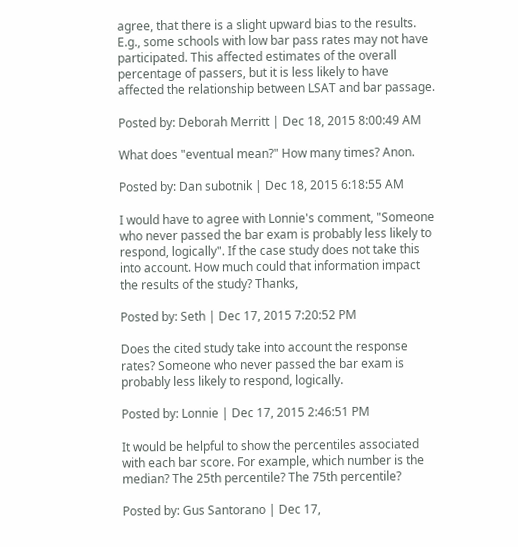agree, that there is a slight upward bias to the results. E.g., some schools with low bar pass rates may not have participated. This affected estimates of the overall percentage of passers, but it is less likely to have affected the relationship between LSAT and bar passage.

Posted by: Deborah Merritt | Dec 18, 2015 8:00:49 AM

What does "eventual mean?" How many times? Anon.

Posted by: Dan subotnik | Dec 18, 2015 6:18:55 AM

I would have to agree with Lonnie's comment, "Someone who never passed the bar exam is probably less likely to respond, logically". If the case study does not take this into account. How much could that information impact the results of the study? Thanks,

Posted by: Seth | Dec 17, 2015 7:20:52 PM

Does the cited study take into account the response rates? Someone who never passed the bar exam is probably less likely to respond, logically.

Posted by: Lonnie | Dec 17, 2015 2:46:51 PM

It would be helpful to show the percentiles associated with each bar score. For example, which number is the median? The 25th percentile? The 75th percentile?

Posted by: Gus Santorano | Dec 17,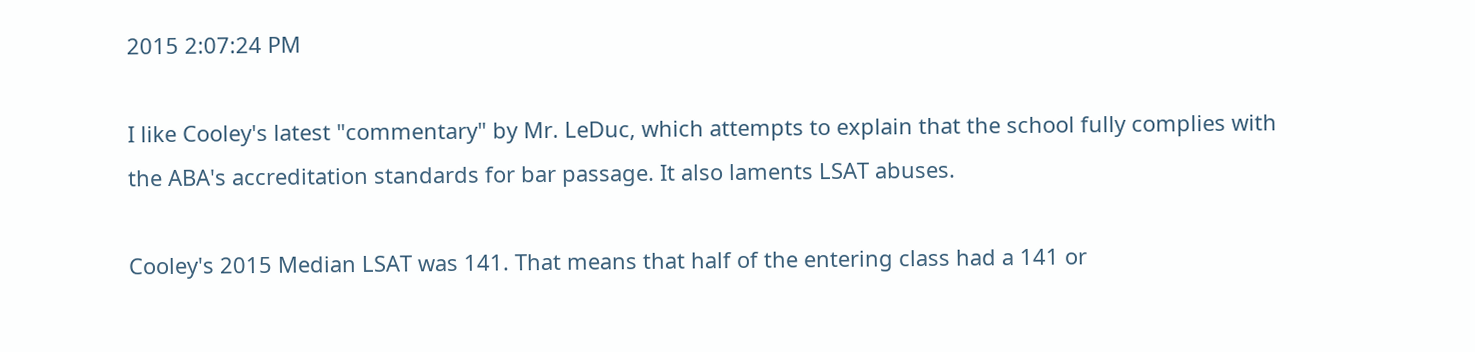2015 2:07:24 PM

I like Cooley's latest "commentary" by Mr. LeDuc, which attempts to explain that the school fully complies with the ABA's accreditation standards for bar passage. It also laments LSAT abuses.

Cooley's 2015 Median LSAT was 141. That means that half of the entering class had a 141 or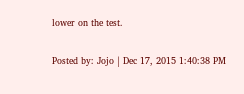lower on the test.

Posted by: Jojo | Dec 17, 2015 1:40:38 PM